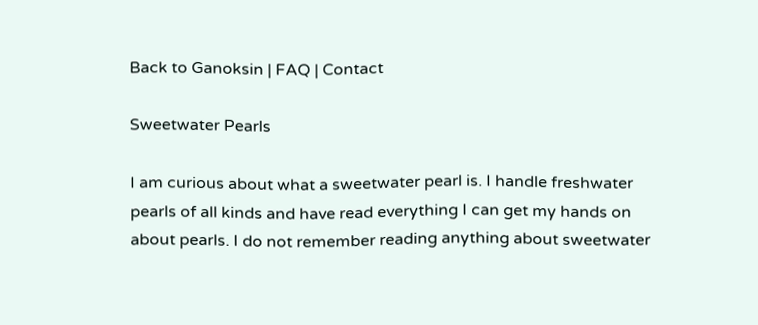Back to Ganoksin | FAQ | Contact

Sweetwater Pearls

I am curious about what a sweetwater pearl is. I handle freshwater
pearls of all kinds and have read everything I can get my hands on
about pearls. I do not remember reading anything about sweetwater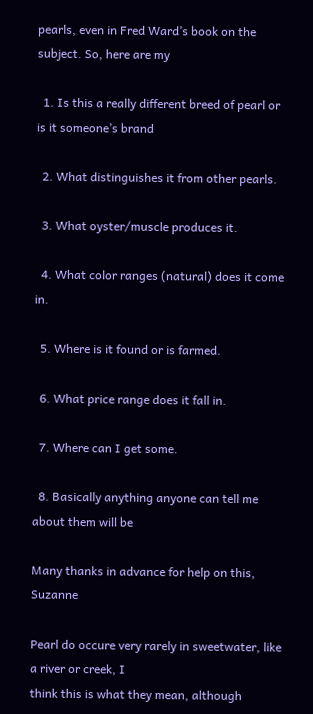pearls, even in Fred Ward’s book on the subject. So, here are my

  1. Is this a really different breed of pearl or is it someone’s brand

  2. What distinguishes it from other pearls.

  3. What oyster/muscle produces it.

  4. What color ranges (natural) does it come in.

  5. Where is it found or is farmed.

  6. What price range does it fall in.

  7. Where can I get some.

  8. Basically anything anyone can tell me about them will be

Many thanks in advance for help on this, Suzanne

Pearl do occure very rarely in sweetwater, like a river or creek, I
think this is what they mean, although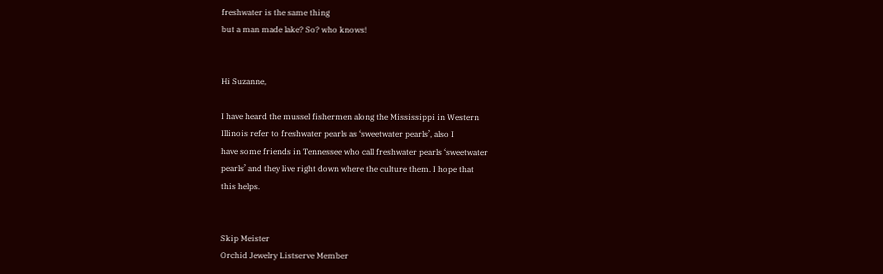freshwater is the same thing
but a man made lake? So? who knows!


Hi Suzanne,

I have heard the mussel fishermen along the Mississippi in Western
Illinois refer to freshwater pearls as ‘sweetwater pearls’, also I
have some friends in Tennessee who call freshwater pearls ‘sweetwater
pearls’ and they live right down where the culture them. I hope that
this helps.


Skip Meister
Orchid Jewelry Listserve Member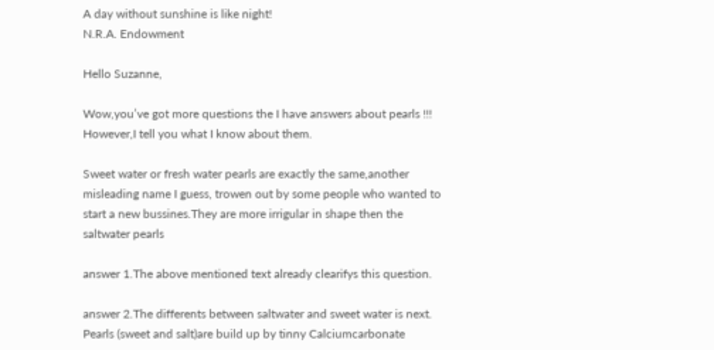A day without sunshine is like night!
N.R.A. Endowment

Hello Suzanne,

Wow,you’ve got more questions the I have answers about pearls !!!
However,I tell you what I know about them.

Sweet water or fresh water pearls are exactly the same,another
misleading name I guess, trowen out by some people who wanted to
start a new bussines.They are more irrigular in shape then the
saltwater pearls

answer 1.The above mentioned text already clearifys this question.

answer 2.The differents between saltwater and sweet water is next.
Pearls (sweet and salt)are build up by tinny Calciumcarbonate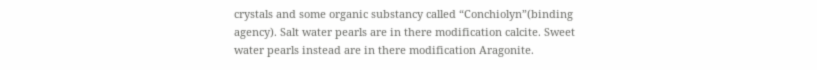crystals and some organic substancy called “Conchiolyn”(binding
agency). Salt water pearls are in there modification calcite. Sweet
water pearls instead are in there modification Aragonite.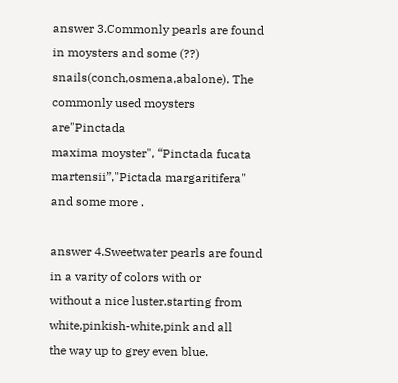answer 3.Commonly pearls are found in moysters and some (??)
snails(conch,osmena,abalone). The commonly used moysters are"Pinctada
maxima moyster", “Pinctada fucata martensii”,"Pictada margaritifera"
and some more .

answer 4.Sweetwater pearls are found in a varity of colors with or
without a nice luster.starting from white,pinkish-white,pink and all
the way up to grey even blue.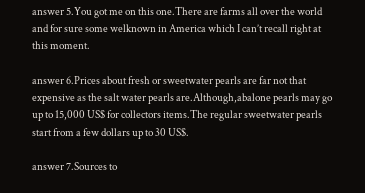answer 5.You got me on this one.There are farms all over the world
and for sure some welknown in America which I can’t recall right at
this moment.

answer 6.Prices about fresh or sweetwater pearls are far not that
expensive as the salt water pearls are.Although,abalone pearls may go
up to 15,000 US$ for collectors items.The regular sweetwater pearls
start from a few dollars up to 30 US$.

answer 7.Sources to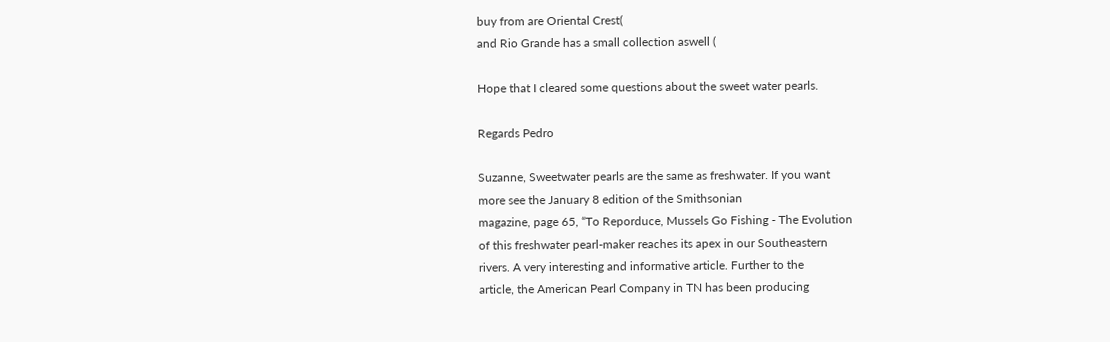buy from are Oriental Crest(
and Rio Grande has a small collection aswell (

Hope that I cleared some questions about the sweet water pearls.

Regards Pedro

Suzanne, Sweetwater pearls are the same as freshwater. If you want
more see the January 8 edition of the Smithsonian
magazine, page 65, “To Reporduce, Mussels Go Fishing - The Evolution
of this freshwater pearl-maker reaches its apex in our Southeastern
rivers. A very interesting and informative article. Further to the
article, the American Pearl Company in TN has been producing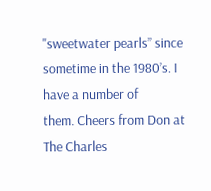"sweetwater pearls” since sometime in the 1980’s. I have a number of
them. Cheers from Don at The Charles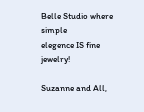Belle Studio where simple
elegence IS fine jewelry!

Suzanne and All,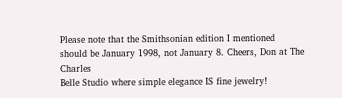Please note that the Smithsonian edition I mentioned
should be January 1998, not January 8. Cheers, Don at The Charles
Belle Studio where simple elegance IS fine jewelry!